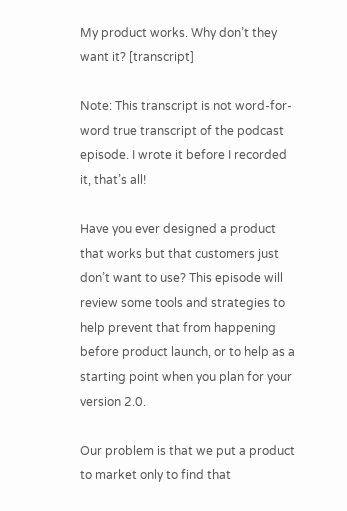My product works. Why don’t they want it? [transcript]

Note: This transcript is not word-for-word true transcript of the podcast episode. I wrote it before I recorded it, that’s all!

Have you ever designed a product that works but that customers just don’t want to use? This episode will review some tools and strategies to help prevent that from happening before product launch, or to help as a starting point when you plan for your version 2.0.

Our problem is that we put a product to market only to find that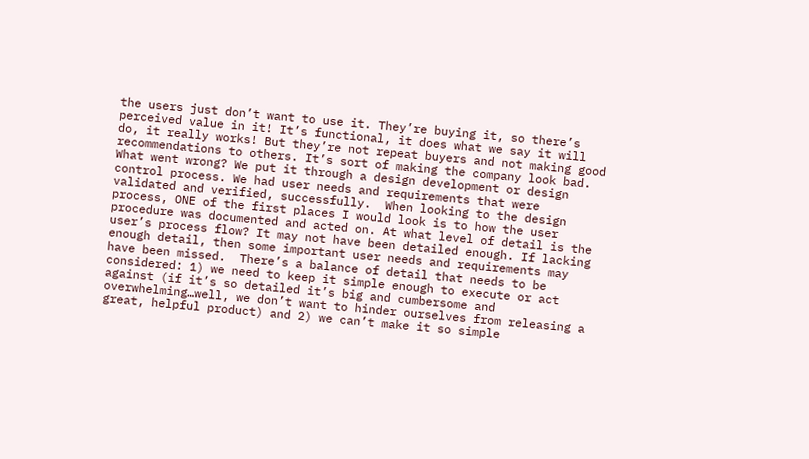the users just don’t want to use it. They’re buying it, so there’s perceived value in it! It’s functional, it does what we say it will do, it really works! But they’re not repeat buyers and not making good recommendations to others. It’s sort of making the company look bad. What went wrong? We put it through a design development or design control process. We had user needs and requirements that were validated and verified, successfully.  When looking to the design process, ONE of the first places I would look is to how the user procedure was documented and acted on. At what level of detail is the user’s process flow? It may not have been detailed enough. If lacking enough detail, then some important user needs and requirements may have been missed.  There’s a balance of detail that needs to be considered: 1) we need to keep it simple enough to execute or act against (if it’s so detailed it’s big and cumbersome and overwhelming…well, we don’t want to hinder ourselves from releasing a great, helpful product) and 2) we can’t make it so simple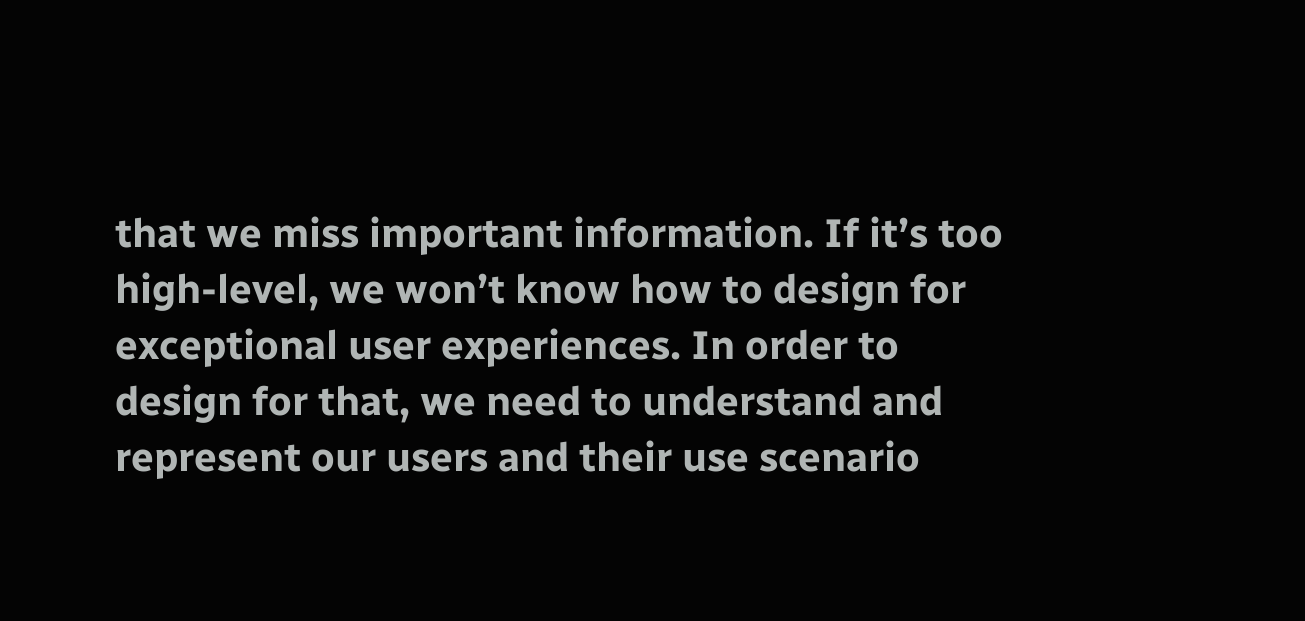that we miss important information. If it’s too high-level, we won’t know how to design for exceptional user experiences. In order to design for that, we need to understand and represent our users and their use scenario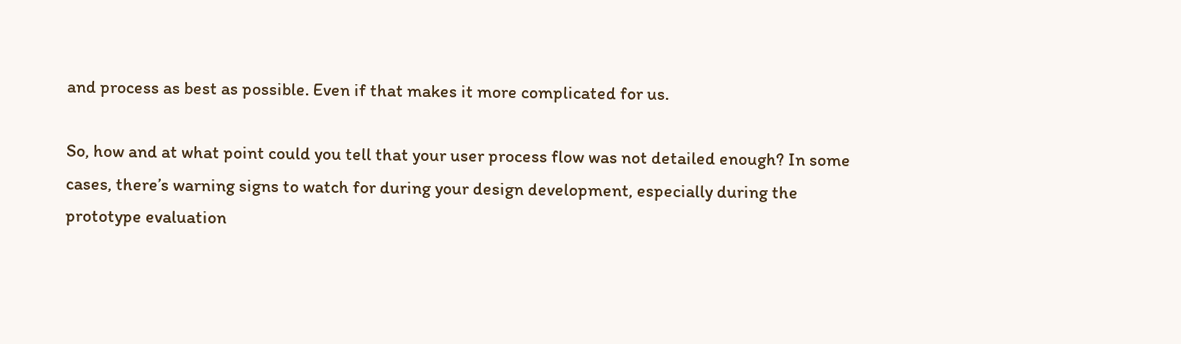and process as best as possible. Even if that makes it more complicated for us.

So, how and at what point could you tell that your user process flow was not detailed enough? In some cases, there’s warning signs to watch for during your design development, especially during the prototype evaluation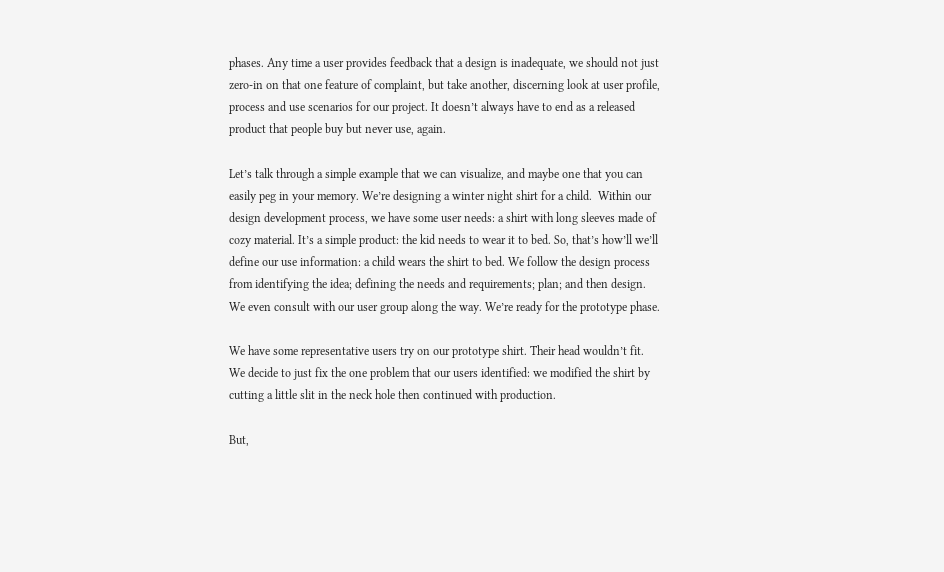phases. Any time a user provides feedback that a design is inadequate, we should not just zero-in on that one feature of complaint, but take another, discerning look at user profile, process and use scenarios for our project. It doesn’t always have to end as a released product that people buy but never use, again.

Let’s talk through a simple example that we can visualize, and maybe one that you can easily peg in your memory. We’re designing a winter night shirt for a child.  Within our design development process, we have some user needs: a shirt with long sleeves made of cozy material. It’s a simple product: the kid needs to wear it to bed. So, that’s how’ll we’ll define our use information: a child wears the shirt to bed. We follow the design process from identifying the idea; defining the needs and requirements; plan; and then design. We even consult with our user group along the way. We’re ready for the prototype phase.

We have some representative users try on our prototype shirt. Their head wouldn’t fit. We decide to just fix the one problem that our users identified: we modified the shirt by cutting a little slit in the neck hole then continued with production.

But,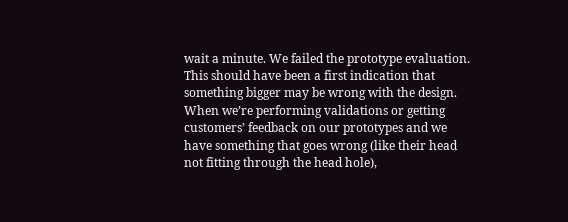wait a minute. We failed the prototype evaluation. This should have been a first indication that something bigger may be wrong with the design. When we’re performing validations or getting customers’ feedback on our prototypes and we have something that goes wrong (like their head not fitting through the head hole),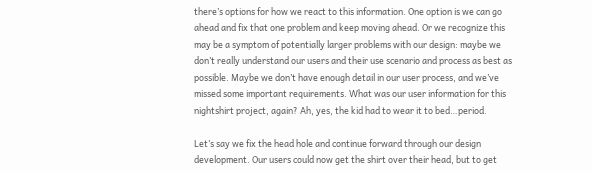there’s options for how we react to this information. One option is we can go ahead and fix that one problem and keep moving ahead. Or we recognize this may be a symptom of potentially larger problems with our design: maybe we don’t really understand our users and their use scenario and process as best as possible. Maybe we don’t have enough detail in our user process, and we’ve missed some important requirements. What was our user information for this nightshirt project, again? Ah, yes, the kid had to wear it to bed…period.

Let’s say we fix the head hole and continue forward through our design development. Our users could now get the shirt over their head, but to get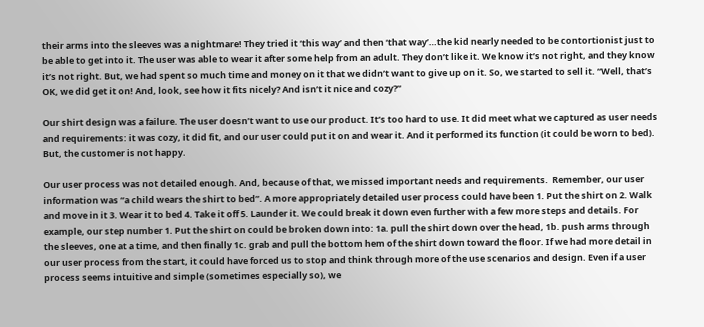their arms into the sleeves was a nightmare! They tried it ‘this way’ and then ‘that way’…the kid nearly needed to be contortionist just to be able to get into it. The user was able to wear it after some help from an adult. They don’t like it. We know it’s not right, and they know it’s not right. But, we had spent so much time and money on it that we didn’t want to give up on it. So, we started to sell it. “Well, that’s OK, we did get it on! And, look, see how it fits nicely? And isn’t it nice and cozy?”

Our shirt design was a failure. The user doesn’t want to use our product. It’s too hard to use. It did meet what we captured as user needs and requirements: it was cozy, it did fit, and our user could put it on and wear it. And it performed its function (it could be worn to bed). But, the customer is not happy.

Our user process was not detailed enough. And, because of that, we missed important needs and requirements.  Remember, our user information was “a child wears the shirt to bed”. A more appropriately detailed user process could have been 1. Put the shirt on 2. Walk and move in it 3. Wear it to bed 4. Take it off 5. Launder it. We could break it down even further with a few more steps and details. For example, our step number 1. Put the shirt on could be broken down into: 1a. pull the shirt down over the head, 1b. push arms through the sleeves, one at a time, and then finally 1c. grab and pull the bottom hem of the shirt down toward the floor. If we had more detail in our user process from the start, it could have forced us to stop and think through more of the use scenarios and design. Even if a user process seems intuitive and simple (sometimes especially so), we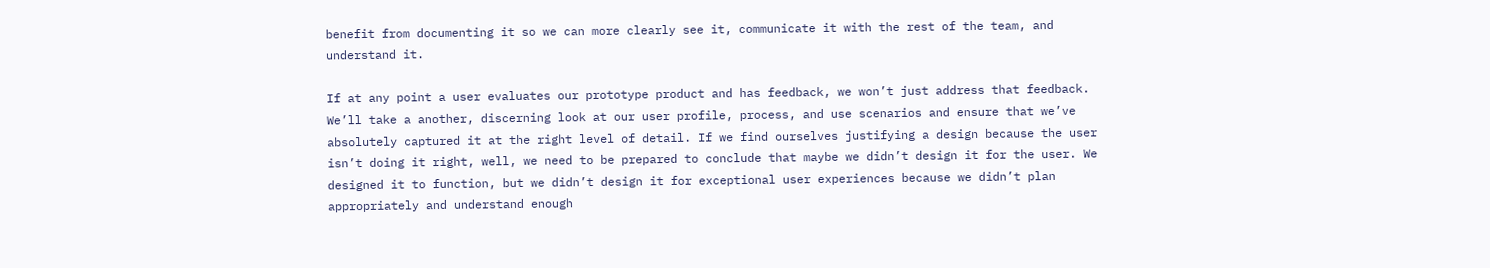benefit from documenting it so we can more clearly see it, communicate it with the rest of the team, and understand it.

If at any point a user evaluates our prototype product and has feedback, we won’t just address that feedback. We’ll take a another, discerning look at our user profile, process, and use scenarios and ensure that we’ve absolutely captured it at the right level of detail. If we find ourselves justifying a design because the user isn’t doing it right, well, we need to be prepared to conclude that maybe we didn’t design it for the user. We designed it to function, but we didn’t design it for exceptional user experiences because we didn’t plan appropriately and understand enough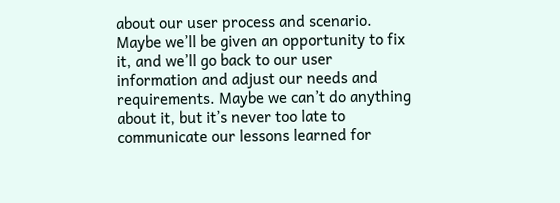about our user process and scenario. Maybe we’ll be given an opportunity to fix it, and we’ll go back to our user information and adjust our needs and requirements. Maybe we can’t do anything about it, but it’s never too late to communicate our lessons learned for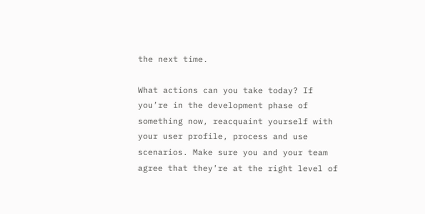the next time.

What actions can you take today? If you’re in the development phase of something now, reacquaint yourself with your user profile, process and use scenarios. Make sure you and your team agree that they’re at the right level of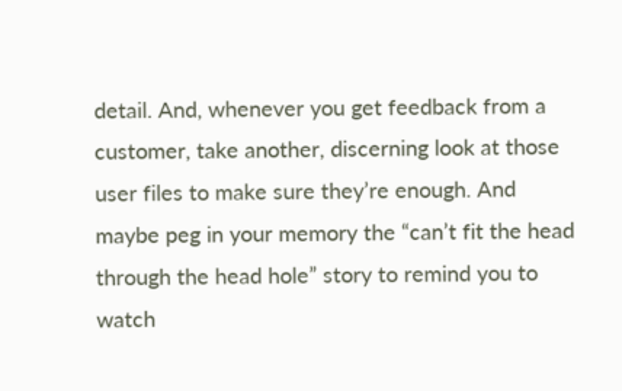detail. And, whenever you get feedback from a customer, take another, discerning look at those user files to make sure they’re enough. And maybe peg in your memory the “can’t fit the head through the head hole” story to remind you to watch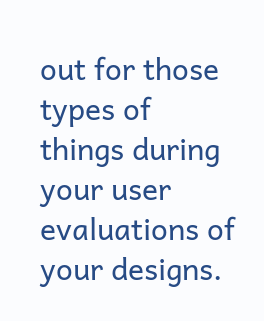out for those types of things during your user evaluations of your designs.